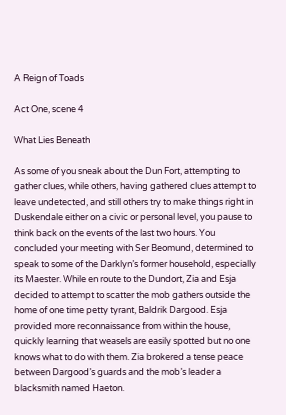A Reign of Toads

Act One, scene 4

What Lies Beneath

As some of you sneak about the Dun Fort, attempting to gather clues, while others, having gathered clues attempt to leave undetected, and still others try to make things right in Duskendale either on a civic or personal level, you pause to think back on the events of the last two hours. You concluded your meeting with Ser Beomund, determined to speak to some of the Darklyn’s former household, especially its Maester. While en route to the Dundort, Zia and Esja decided to attempt to scatter the mob gathers outside the home of one time petty tyrant, Baldrik Dargood. Esja provided more reconnaissance from within the house, quickly learning that weasels are easily spotted but no one knows what to do with them. Zia brokered a tense peace between Dargood’s guards and the mob’s leader a blacksmith named Haeton.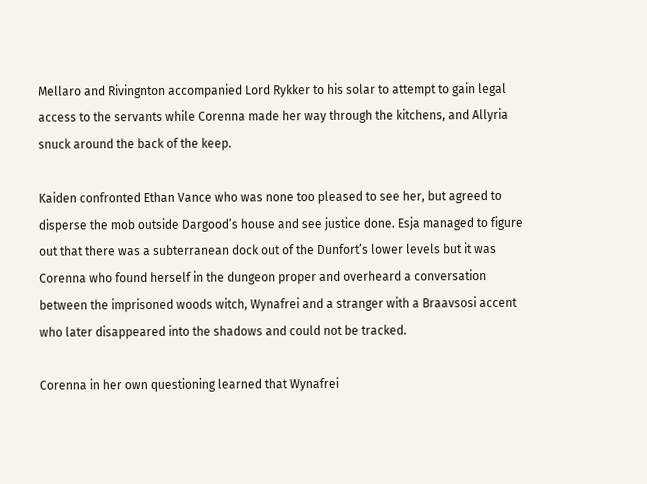Mellaro and Rivingnton accompanied Lord Rykker to his solar to attempt to gain legal access to the servants while Corenna made her way through the kitchens, and Allyria snuck around the back of the keep.

Kaiden confronted Ethan Vance who was none too pleased to see her, but agreed to disperse the mob outside Dargood’s house and see justice done. Esja managed to figure out that there was a subterranean dock out of the Dunfort’s lower levels but it was Corenna who found herself in the dungeon proper and overheard a conversation between the imprisoned woods witch, Wynafrei and a stranger with a Braavsosi accent who later disappeared into the shadows and could not be tracked.

Corenna in her own questioning learned that Wynafrei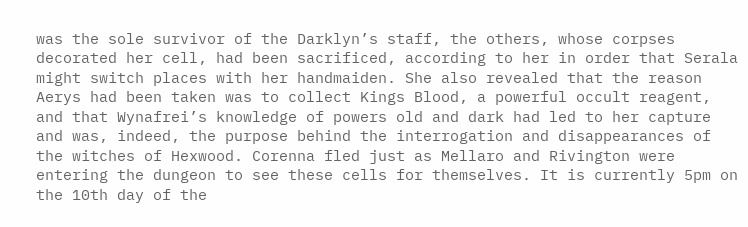was the sole survivor of the Darklyn’s staff, the others, whose corpses decorated her cell, had been sacrificed, according to her in order that Serala might switch places with her handmaiden. She also revealed that the reason Aerys had been taken was to collect Kings Blood, a powerful occult reagent, and that Wynafrei’s knowledge of powers old and dark had led to her capture and was, indeed, the purpose behind the interrogation and disappearances of the witches of Hexwood. Corenna fled just as Mellaro and Rivington were entering the dungeon to see these cells for themselves. It is currently 5pm on the 10th day of the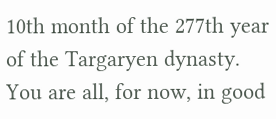10th month of the 277th year of the Targaryen dynasty. You are all, for now, in good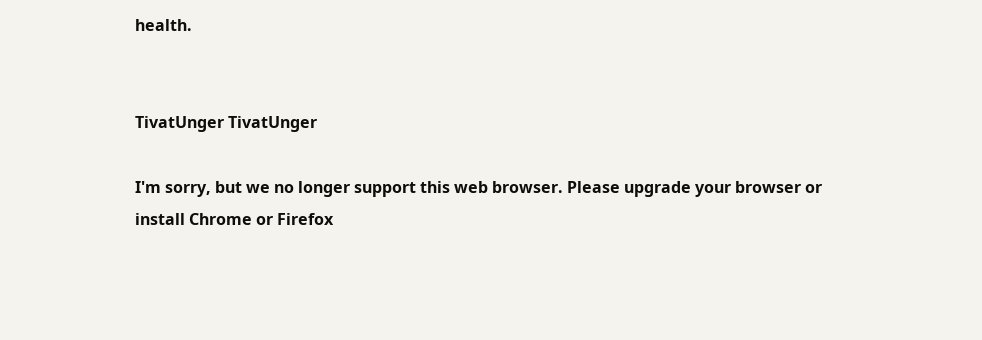health.


TivatUnger TivatUnger

I'm sorry, but we no longer support this web browser. Please upgrade your browser or install Chrome or Firefox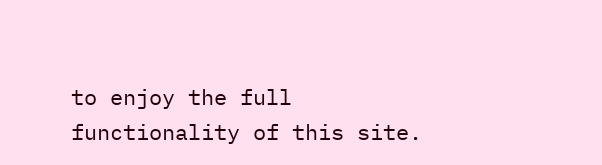to enjoy the full functionality of this site.